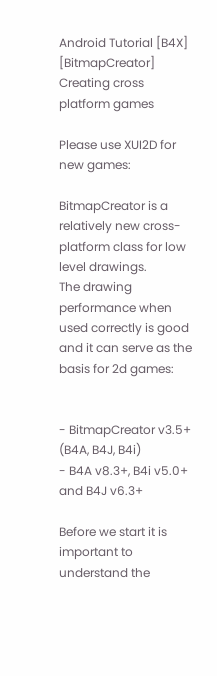Android Tutorial [B4X] [BitmapCreator] Creating cross platform games

Please use XUI2D for new games:

BitmapCreator is a relatively new cross-platform class for low level drawings.
The drawing performance when used correctly is good and it can serve as the basis for 2d games:


- BitmapCreator v3.5+ (B4A, B4J, B4i)
- B4A v8.3+, B4i v5.0+ and B4J v6.3+

Before we start it is important to understand the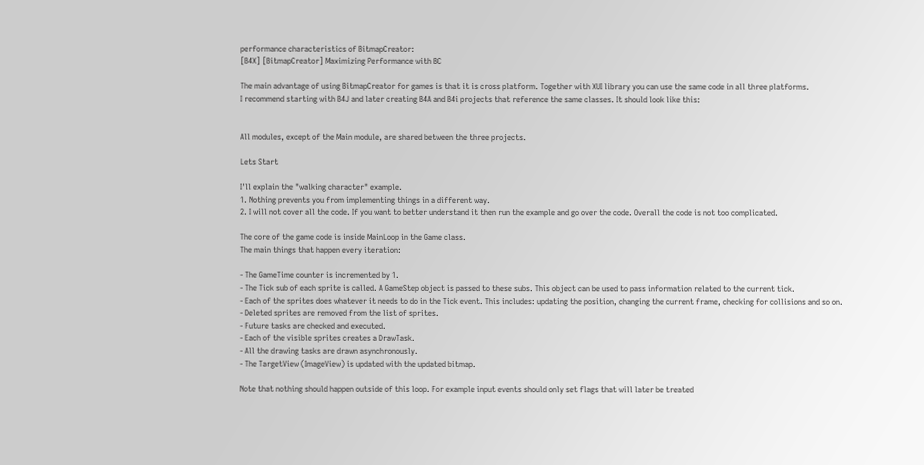performance characteristics of BitmapCreator:
[B4X] [BitmapCreator] Maximizing Performance with BC

The main advantage of using BitmapCreator for games is that it is cross platform. Together with XUI library you can use the same code in all three platforms.
I recommend starting with B4J and later creating B4A and B4i projects that reference the same classes. It should look like this:


All modules, except of the Main module, are shared between the three projects.

Lets Start

I'll explain the "walking character" example.
1. Nothing prevents you from implementing things in a different way.
2. I will not cover all the code. If you want to better understand it then run the example and go over the code. Overall the code is not too complicated.

The core of the game code is inside MainLoop in the Game class.
The main things that happen every iteration:

- The GameTime counter is incremented by 1.
- The Tick sub of each sprite is called. A GameStep object is passed to these subs. This object can be used to pass information related to the current tick.
- Each of the sprites does whatever it needs to do in the Tick event. This includes: updating the position, changing the current frame, checking for collisions and so on.
- Deleted sprites are removed from the list of sprites.
- Future tasks are checked and executed.
- Each of the visible sprites creates a DrawTask.
- All the drawing tasks are drawn asynchronously.
- The TargetView (ImageView) is updated with the updated bitmap.

Note that nothing should happen outside of this loop. For example input events should only set flags that will later be treated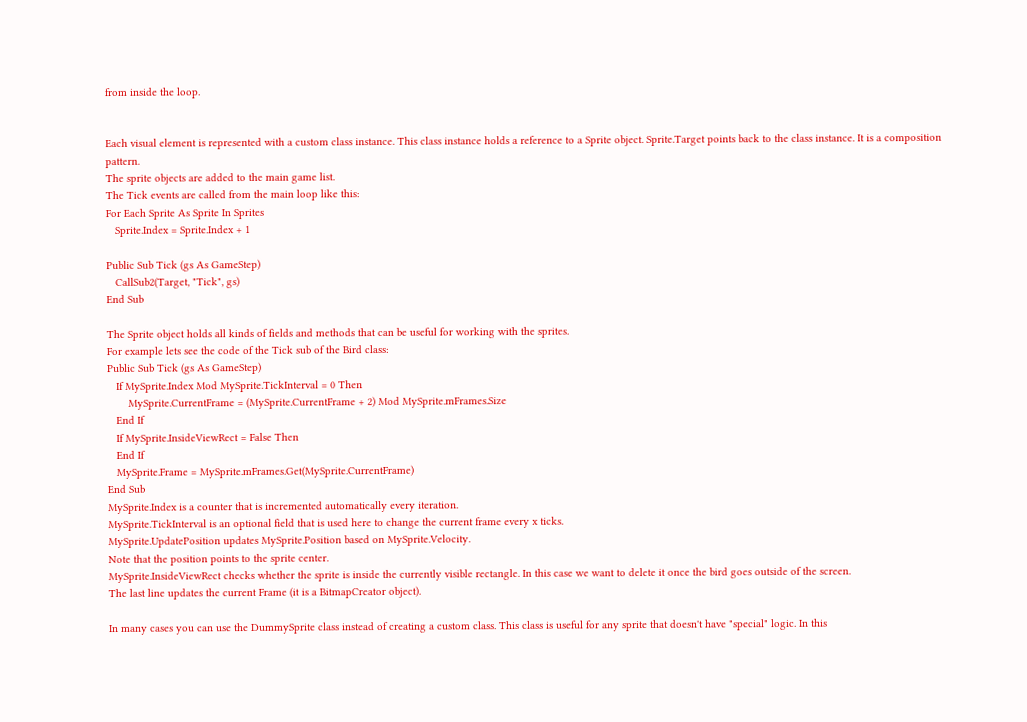from inside the loop.


Each visual element is represented with a custom class instance. This class instance holds a reference to a Sprite object. Sprite.Target points back to the class instance. It is a composition pattern.
The sprite objects are added to the main game list.
The Tick events are called from the main loop like this:
For Each Sprite As Sprite In Sprites
   Sprite.Index = Sprite.Index + 1

Public Sub Tick (gs As GameStep)
   CallSub2(Target, "Tick", gs)
End Sub

The Sprite object holds all kinds of fields and methods that can be useful for working with the sprites.
For example lets see the code of the Tick sub of the Bird class:
Public Sub Tick (gs As GameStep)
   If MySprite.Index Mod MySprite.TickInterval = 0 Then
       MySprite.CurrentFrame = (MySprite.CurrentFrame + 2) Mod MySprite.mFrames.Size
   End If
   If MySprite.InsideViewRect = False Then
   End If
   MySprite.Frame = MySprite.mFrames.Get(MySprite.CurrentFrame)
End Sub
MySprite.Index is a counter that is incremented automatically every iteration.
MySprite.TickInterval is an optional field that is used here to change the current frame every x ticks.
MySprite.UpdatePosition updates MySprite.Position based on MySprite.Velocity.
Note that the position points to the sprite center.
MySprite.InsideViewRect checks whether the sprite is inside the currently visible rectangle. In this case we want to delete it once the bird goes outside of the screen.
The last line updates the current Frame (it is a BitmapCreator object).

In many cases you can use the DummySprite class instead of creating a custom class. This class is useful for any sprite that doesn't have "special" logic. In this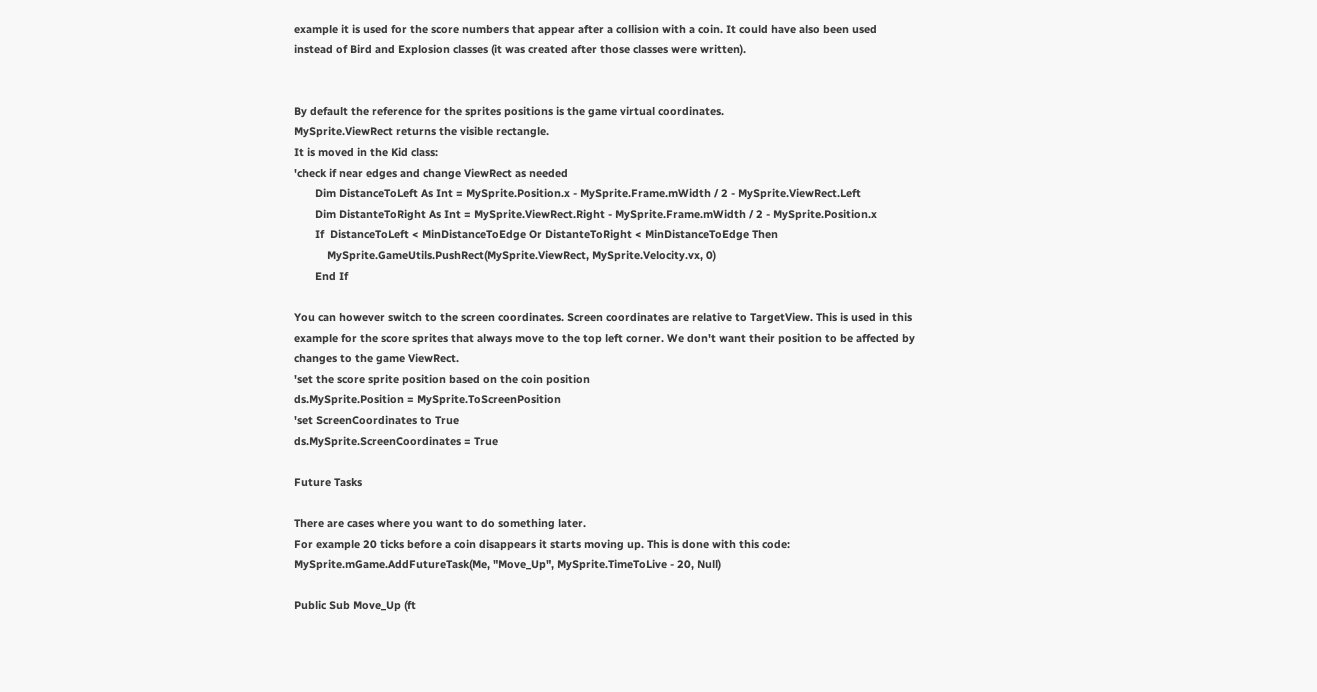example it is used for the score numbers that appear after a collision with a coin. It could have also been used instead of Bird and Explosion classes (it was created after those classes were written).


By default the reference for the sprites positions is the game virtual coordinates.
MySprite.ViewRect returns the visible rectangle.
It is moved in the Kid class:
'check if near edges and change ViewRect as needed
       Dim DistanceToLeft As Int = MySprite.Position.x - MySprite.Frame.mWidth / 2 - MySprite.ViewRect.Left
       Dim DistanteToRight As Int = MySprite.ViewRect.Right - MySprite.Frame.mWidth / 2 - MySprite.Position.x
       If  DistanceToLeft < MinDistanceToEdge Or DistanteToRight < MinDistanceToEdge Then
           MySprite.GameUtils.PushRect(MySprite.ViewRect, MySprite.Velocity.vx, 0)
       End If

You can however switch to the screen coordinates. Screen coordinates are relative to TargetView. This is used in this example for the score sprites that always move to the top left corner. We don't want their position to be affected by changes to the game ViewRect.
'set the score sprite position based on the coin position
ds.MySprite.Position = MySprite.ToScreenPosition
'set ScreenCoordinates to True
ds.MySprite.ScreenCoordinates = True

Future Tasks

There are cases where you want to do something later.
For example 20 ticks before a coin disappears it starts moving up. This is done with this code:
MySprite.mGame.AddFutureTask(Me, "Move_Up", MySprite.TimeToLive - 20, Null)

Public Sub Move_Up (ft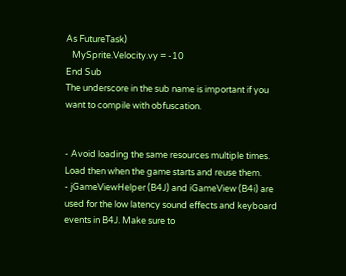As FutureTask)
   MySprite.Velocity.vy = -10
End Sub
The underscore in the sub name is important if you want to compile with obfuscation.


- Avoid loading the same resources multiple times. Load then when the game starts and reuse them.
- jGameViewHelper (B4J) and iGameView (B4i) are used for the low latency sound effects and keyboard events in B4J. Make sure to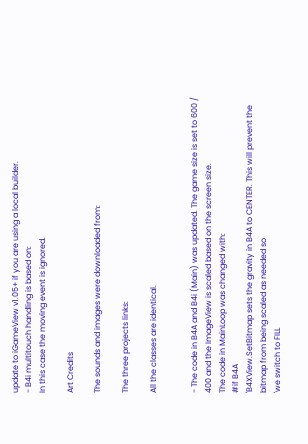update to iGameView v1.05+ if you are using a local builder.
- B4i multitouch handling is based on:
In this case the moving event is ignored.

Art Credits

The sounds and images were downloaded from:

The three projects links:

All the classes are identical.


- The code in B4A and B4i (Main) was updated. The game size is set to 600 / 400 and the ImageView is scaled based on the screen size.
The code in MainLoop was changed with:
#if B4A
'B4XView.SetBitmap sets the gravity in B4A to CENTER. This will prevent the bitmap from being scaled as needed so
'we switch to FILL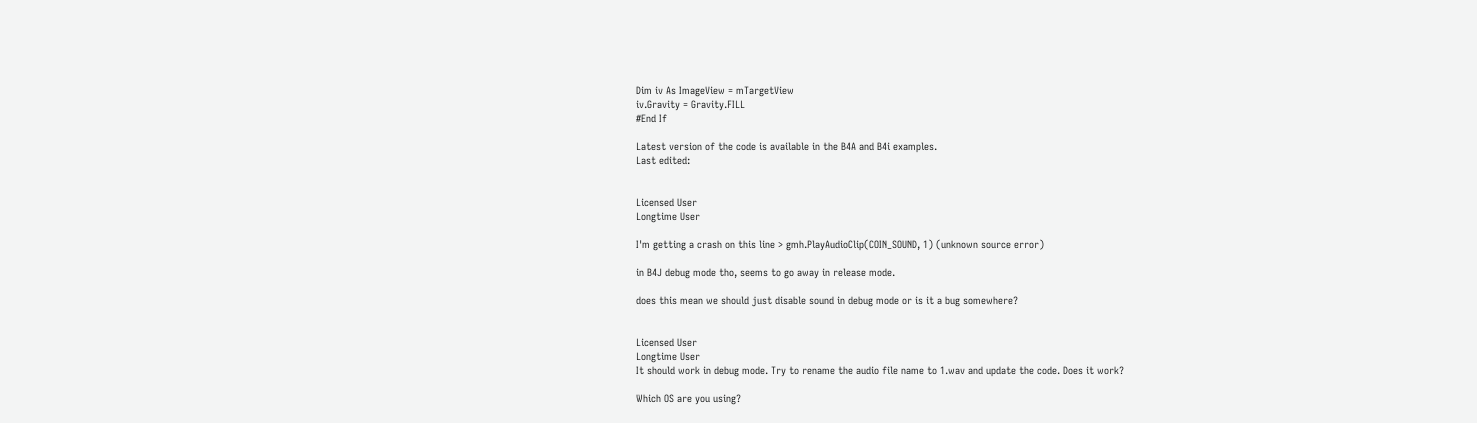Dim iv As ImageView = mTargetView
iv.Gravity = Gravity.FILL
#End If

Latest version of the code is available in the B4A and B4i examples.
Last edited:


Licensed User
Longtime User

I'm getting a crash on this line > gmh.PlayAudioClip(COIN_SOUND, 1) (unknown source error)

in B4J debug mode tho, seems to go away in release mode.

does this mean we should just disable sound in debug mode or is it a bug somewhere?


Licensed User
Longtime User
It should work in debug mode. Try to rename the audio file name to 1.wav and update the code. Does it work?

Which OS are you using?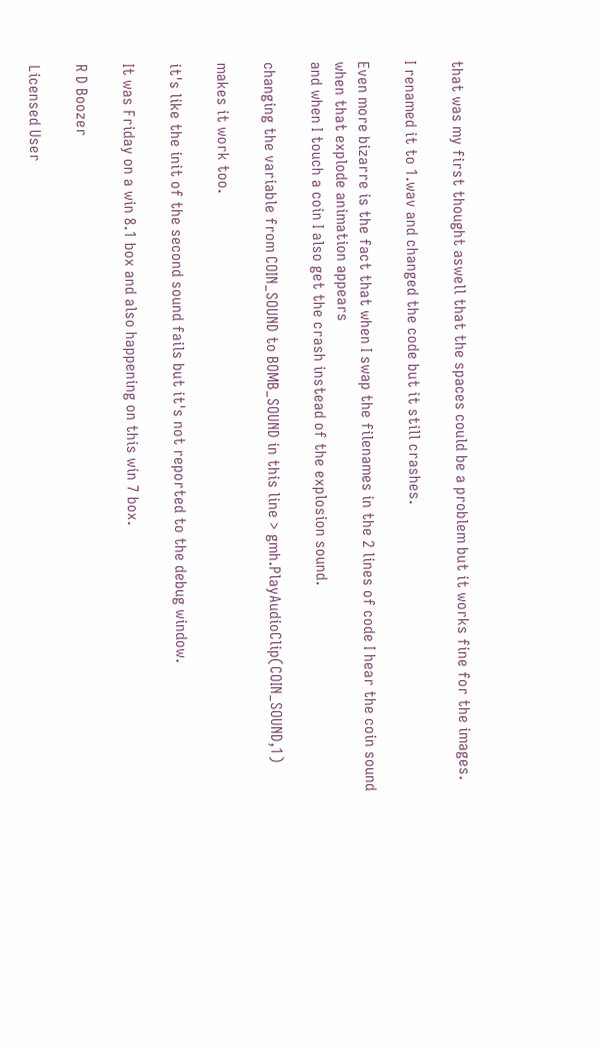that was my first thought aswell that the spaces could be a problem but it works fine for the images.

I renamed it to 1.wav and changed the code but it still crashes.

Even more bizarre is the fact that when I swap the filenames in the 2 lines of code I hear the coin sound when that explode animation appears
and when I touch a coin I also get the crash instead of the explosion sound.

changing the variable from COIN_SOUND to BOMB_SOUND in this line > gmh.PlayAudioClip(COIN_SOUND,1)

makes it work too.

it's like the init of the second sound fails but it's not reported to the debug window.

It was Friday on a win 8.1 box and also happening on this win 7 box.

R D Boozer

Licensed User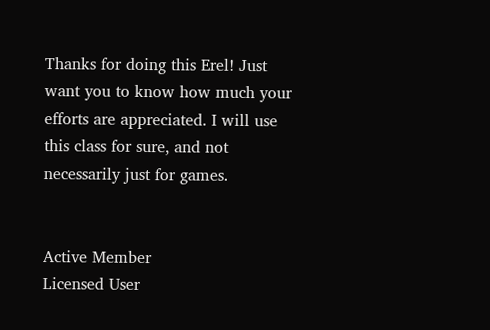Thanks for doing this Erel! Just want you to know how much your efforts are appreciated. I will use this class for sure, and not necessarily just for games.


Active Member
Licensed User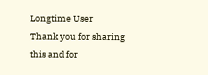Longtime User
Thank you for sharing this and for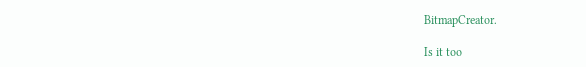BitmapCreator.

Is it too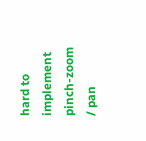hard to implement pinch-zoom / pan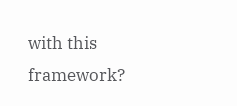with this framework?